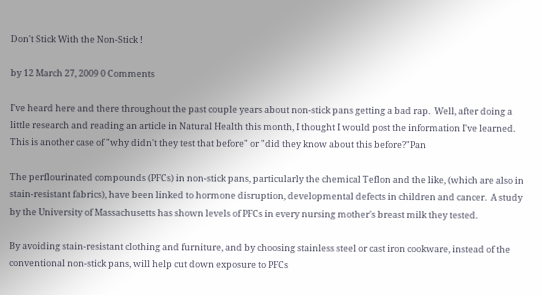Don't Stick With the Non-Stick !

by 12 March 27, 2009 0 Comments

I've heard here and there throughout the past couple years about non-stick pans getting a bad rap.  Well, after doing a little research and reading an article in Natural Health this month, I thought I would post the information I've learned.  This is another case of "why didn't they test that before" or "did they know about this before?"Pan

The perflourinated compounds (PFCs) in non-stick pans, particularly the chemical Teflon and the like, (which are also in stain-resistant fabrics), have been linked to hormone disruption, developmental defects in children and cancer.  A study by the University of Massachusetts has shown levels of PFCs in every nursing mother's breast milk they tested.

By avoiding stain-resistant clothing and furniture, and by choosing stainless steel or cast iron cookware, instead of the conventional non-stick pans, will help cut down exposure to PFCs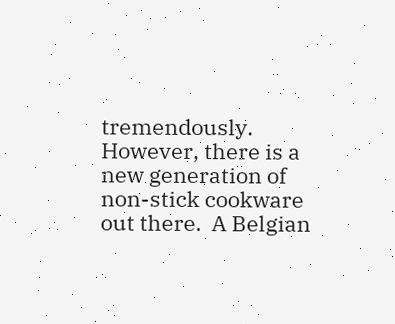tremendously.  However, there is a new generation of non-stick cookware out there.  A Belgian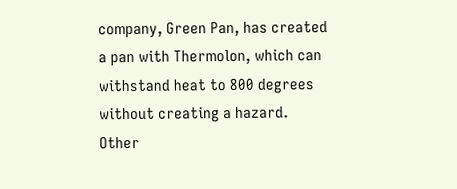company, Green Pan, has created a pan with Thermolon, which can withstand heat to 800 degrees without creating a hazard.  Other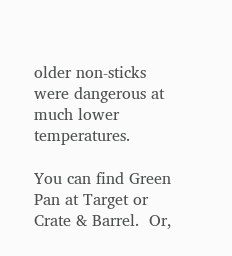older non-sticks were dangerous at much lower temperatures.

You can find Green Pan at Target or Crate & Barrel.  Or,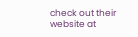check out their website at